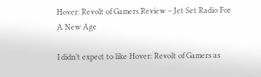Hover: Revolt of Gamers Review – Jet Set Radio For A New Age

I didn’t expect to like Hover: Revolt of Gamers as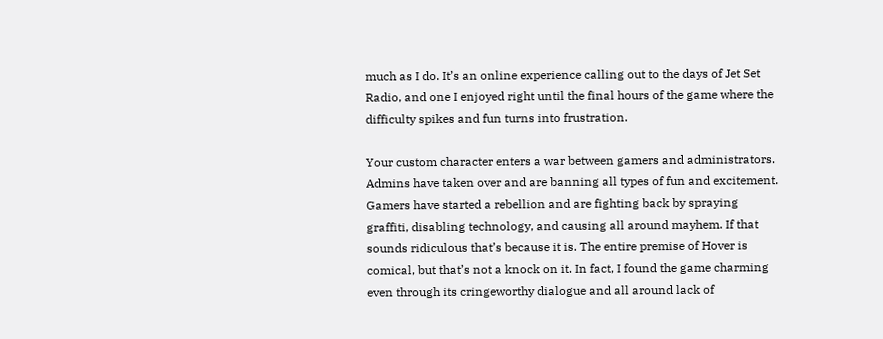much as I do. It’s an online experience calling out to the days of Jet Set Radio, and one I enjoyed right until the final hours of the game where the difficulty spikes and fun turns into frustration.

Your custom character enters a war between gamers and administrators. Admins have taken over and are banning all types of fun and excitement. Gamers have started a rebellion and are fighting back by spraying graffiti, disabling technology, and causing all around mayhem. If that sounds ridiculous that’s because it is. The entire premise of Hover is comical, but that’s not a knock on it. In fact, I found the game charming even through its cringeworthy dialogue and all around lack of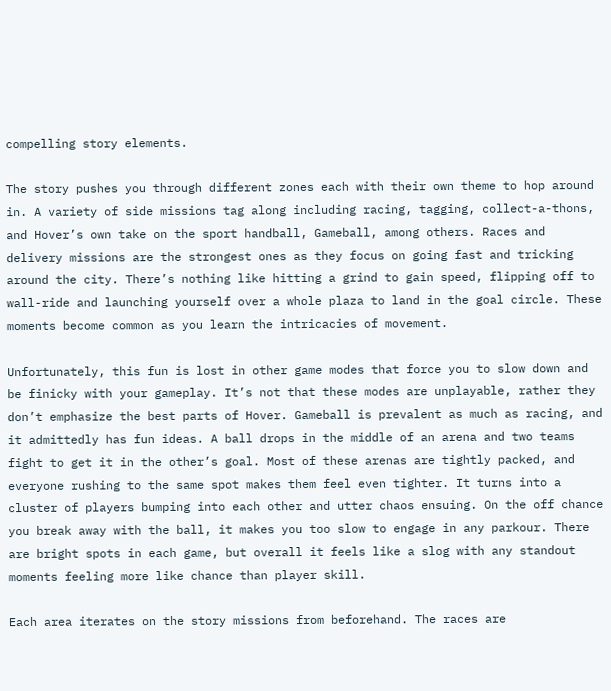compelling story elements.

The story pushes you through different zones each with their own theme to hop around in. A variety of side missions tag along including racing, tagging, collect-a-thons, and Hover’s own take on the sport handball, Gameball, among others. Races and delivery missions are the strongest ones as they focus on going fast and tricking around the city. There’s nothing like hitting a grind to gain speed, flipping off to wall-ride and launching yourself over a whole plaza to land in the goal circle. These moments become common as you learn the intricacies of movement.

Unfortunately, this fun is lost in other game modes that force you to slow down and be finicky with your gameplay. It’s not that these modes are unplayable, rather they don’t emphasize the best parts of Hover. Gameball is prevalent as much as racing, and it admittedly has fun ideas. A ball drops in the middle of an arena and two teams fight to get it in the other’s goal. Most of these arenas are tightly packed, and everyone rushing to the same spot makes them feel even tighter. It turns into a cluster of players bumping into each other and utter chaos ensuing. On the off chance you break away with the ball, it makes you too slow to engage in any parkour. There are bright spots in each game, but overall it feels like a slog with any standout moments feeling more like chance than player skill.

Each area iterates on the story missions from beforehand. The races are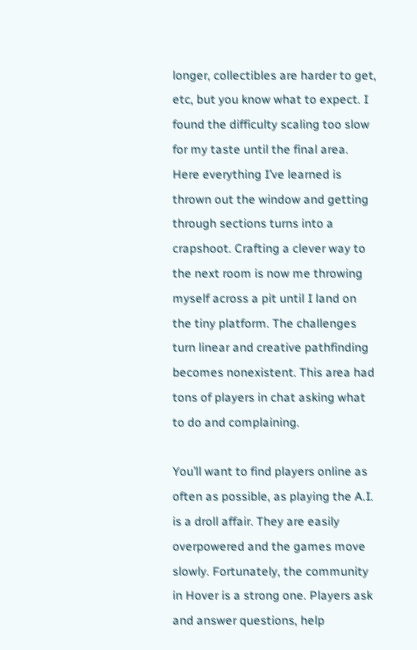longer, collectibles are harder to get, etc, but you know what to expect. I found the difficulty scaling too slow for my taste until the final area. Here everything I’ve learned is thrown out the window and getting through sections turns into a crapshoot. Crafting a clever way to the next room is now me throwing myself across a pit until I land on the tiny platform. The challenges turn linear and creative pathfinding becomes nonexistent. This area had tons of players in chat asking what to do and complaining.

You’ll want to find players online as often as possible, as playing the A.I. is a droll affair. They are easily overpowered and the games move slowly. Fortunately, the community in Hover is a strong one. Players ask and answer questions, help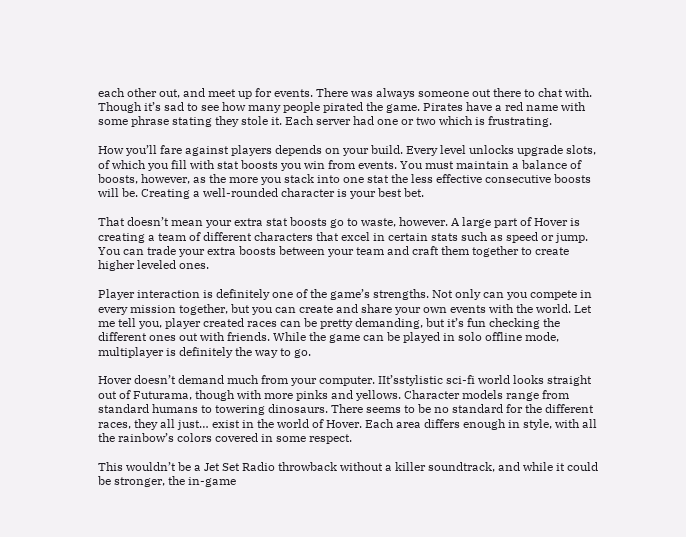each other out, and meet up for events. There was always someone out there to chat with. Though it’s sad to see how many people pirated the game. Pirates have a red name with some phrase stating they stole it. Each server had one or two which is frustrating.

How you’ll fare against players depends on your build. Every level unlocks upgrade slots, of which you fill with stat boosts you win from events. You must maintain a balance of boosts, however, as the more you stack into one stat the less effective consecutive boosts will be. Creating a well-rounded character is your best bet.

That doesn’t mean your extra stat boosts go to waste, however. A large part of Hover is creating a team of different characters that excel in certain stats such as speed or jump. You can trade your extra boosts between your team and craft them together to create higher leveled ones.

Player interaction is definitely one of the game’s strengths. Not only can you compete in every mission together, but you can create and share your own events with the world. Let me tell you, player created races can be pretty demanding, but it’s fun checking the different ones out with friends. While the game can be played in solo offline mode, multiplayer is definitely the way to go.

Hover doesn’t demand much from your computer. IIt’sstylistic sci-fi world looks straight out of Futurama, though with more pinks and yellows. Character models range from standard humans to towering dinosaurs. There seems to be no standard for the different races, they all just… exist in the world of Hover. Each area differs enough in style, with all the rainbow’s colors covered in some respect.

This wouldn’t be a Jet Set Radio throwback without a killer soundtrack, and while it could be stronger, the in-game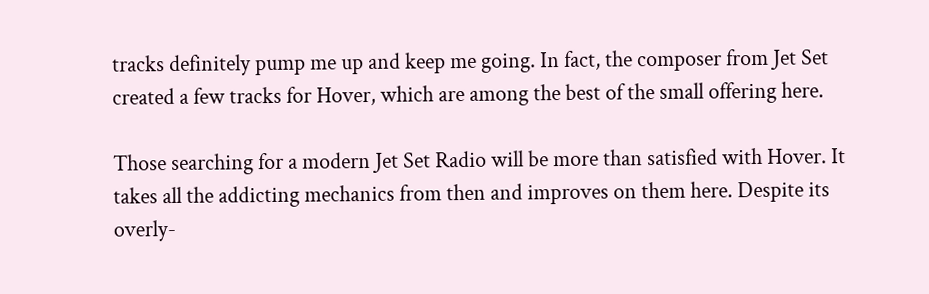tracks definitely pump me up and keep me going. In fact, the composer from Jet Set created a few tracks for Hover, which are among the best of the small offering here.

Those searching for a modern Jet Set Radio will be more than satisfied with Hover. It takes all the addicting mechanics from then and improves on them here. Despite its overly-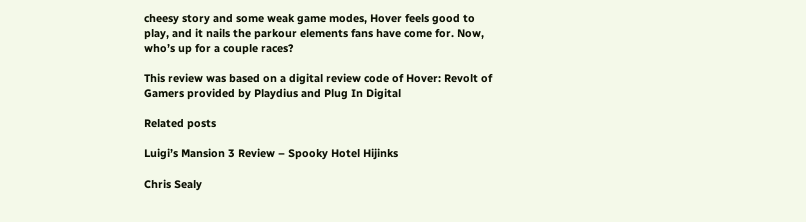cheesy story and some weak game modes, Hover feels good to play, and it nails the parkour elements fans have come for. Now, who’s up for a couple races?

This review was based on a digital review code of Hover: Revolt of Gamers provided by Playdius and Plug In Digital

Related posts

Luigi’s Mansion 3 Review – Spooky Hotel Hijinks

Chris Sealy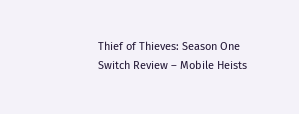Thief of Thieves: Season One Switch Review – Mobile Heists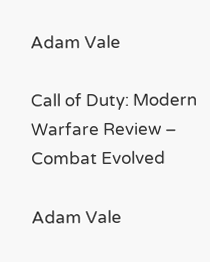Adam Vale

Call of Duty: Modern Warfare Review – Combat Evolved

Adam Vale